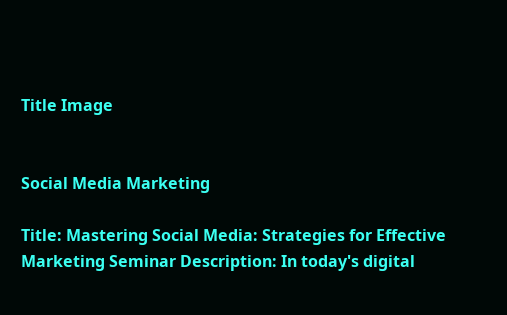Title Image


Social Media Marketing

Title: Mastering Social Media: Strategies for Effective Marketing Seminar Description: In today's digital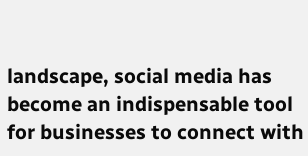landscape, social media has become an indispensable tool for businesses to connect with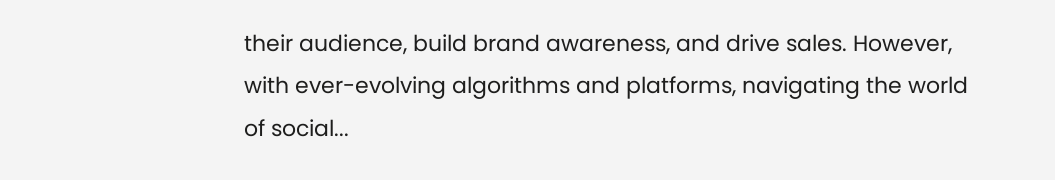their audience, build brand awareness, and drive sales. However, with ever-evolving algorithms and platforms, navigating the world of social...